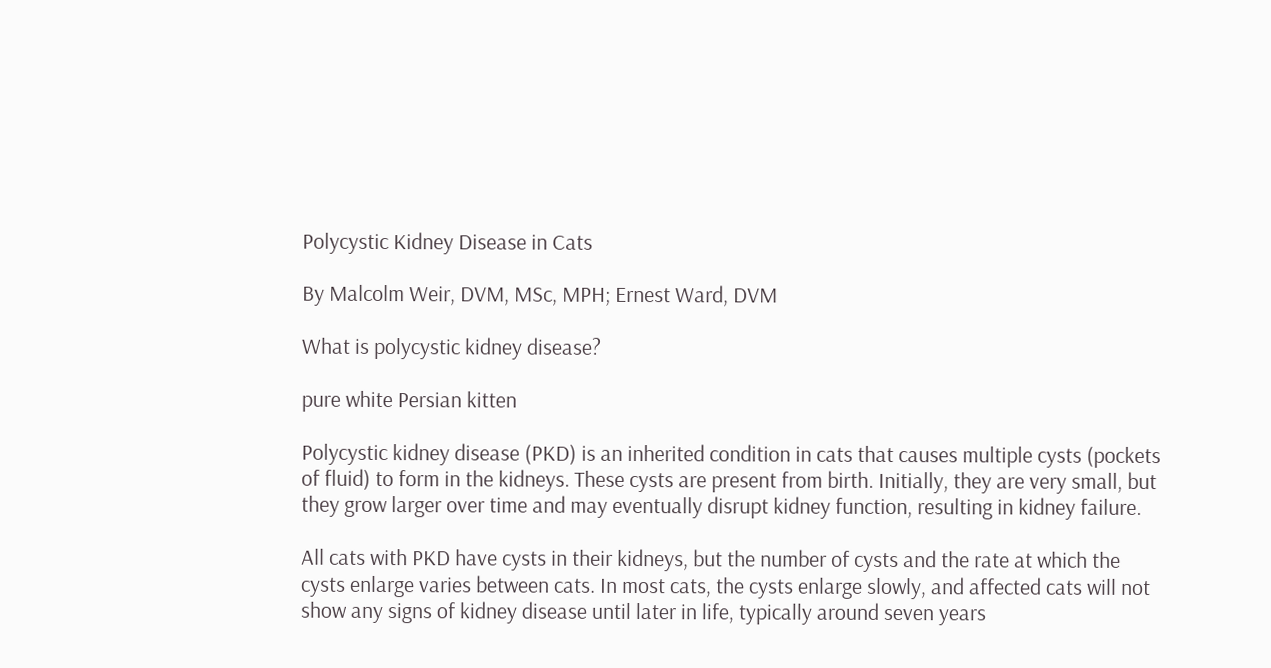Polycystic Kidney Disease in Cats

By Malcolm Weir, DVM, MSc, MPH; Ernest Ward, DVM

What is polycystic kidney disease?

pure white Persian kitten

Polycystic kidney disease (PKD) is an inherited condition in cats that causes multiple cysts (pockets of fluid) to form in the kidneys. These cysts are present from birth. Initially, they are very small, but they grow larger over time and may eventually disrupt kidney function, resulting in kidney failure.

All cats with PKD have cysts in their kidneys, but the number of cysts and the rate at which the cysts enlarge varies between cats. In most cats, the cysts enlarge slowly, and affected cats will not show any signs of kidney disease until later in life, typically around seven years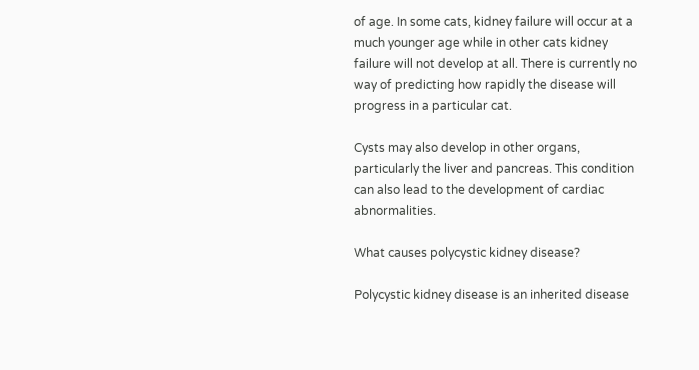of age. In some cats, kidney failure will occur at a much younger age while in other cats kidney failure will not develop at all. There is currently no way of predicting how rapidly the disease will progress in a particular cat.

Cysts may also develop in other organs, particularly the liver and pancreas. This condition can also lead to the development of cardiac abnormalities.

What causes polycystic kidney disease?

Polycystic kidney disease is an inherited disease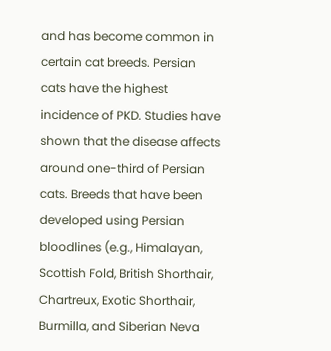and has become common in certain cat breeds. Persian cats have the highest incidence of PKD. Studies have shown that the disease affects around one-third of Persian cats. Breeds that have been developed using Persian bloodlines (e.g., Himalayan, Scottish Fold, British Shorthair, Chartreux, Exotic Shorthair, Burmilla, and Siberian Neva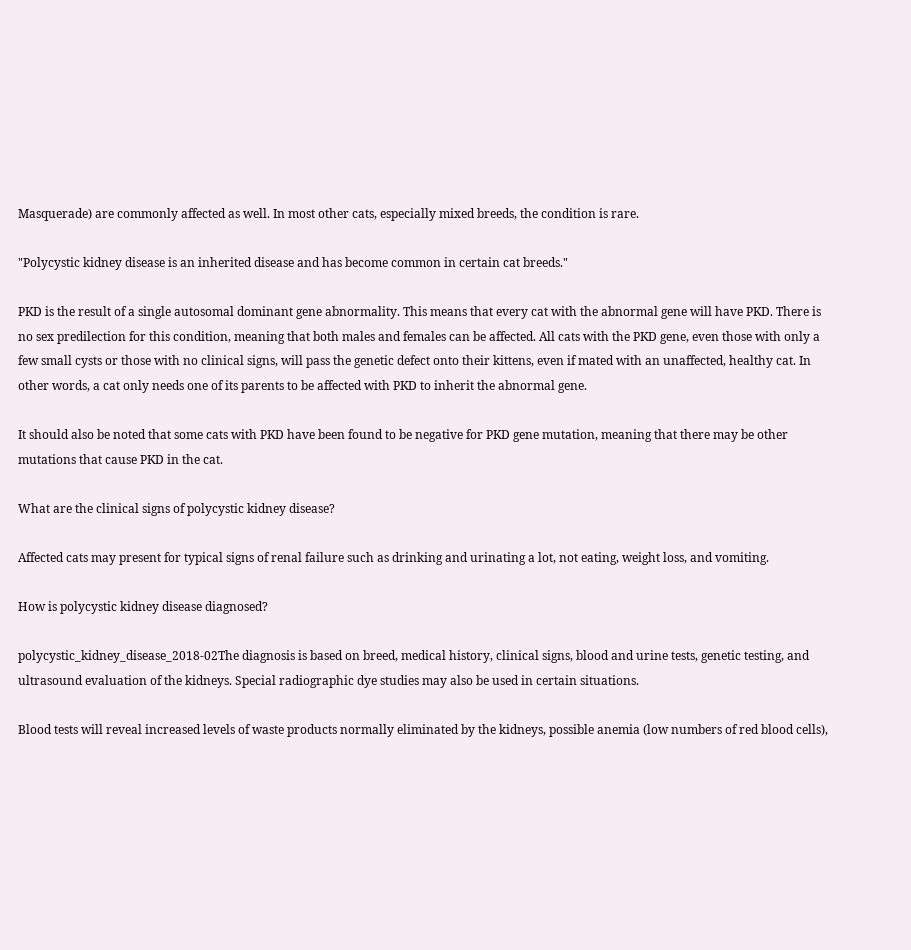Masquerade) are commonly affected as well. In most other cats, especially mixed breeds, the condition is rare.

"Polycystic kidney disease is an inherited disease and has become common in certain cat breeds."

PKD is the result of a single autosomal dominant gene abnormality. This means that every cat with the abnormal gene will have PKD. There is no sex predilection for this condition, meaning that both males and females can be affected. All cats with the PKD gene, even those with only a few small cysts or those with no clinical signs, will pass the genetic defect onto their kittens, even if mated with an unaffected, healthy cat. In other words, a cat only needs one of its parents to be affected with PKD to inherit the abnormal gene.

It should also be noted that some cats with PKD have been found to be negative for PKD gene mutation, meaning that there may be other mutations that cause PKD in the cat.

What are the clinical signs of polycystic kidney disease?

Affected cats may present for typical signs of renal failure such as drinking and urinating a lot, not eating, weight loss, and vomiting.

How is polycystic kidney disease diagnosed?

polycystic_kidney_disease_2018-02The diagnosis is based on breed, medical history, clinical signs, blood and urine tests, genetic testing, and ultrasound evaluation of the kidneys. Special radiographic dye studies may also be used in certain situations.

Blood tests will reveal increased levels of waste products normally eliminated by the kidneys, possible anemia (low numbers of red blood cells),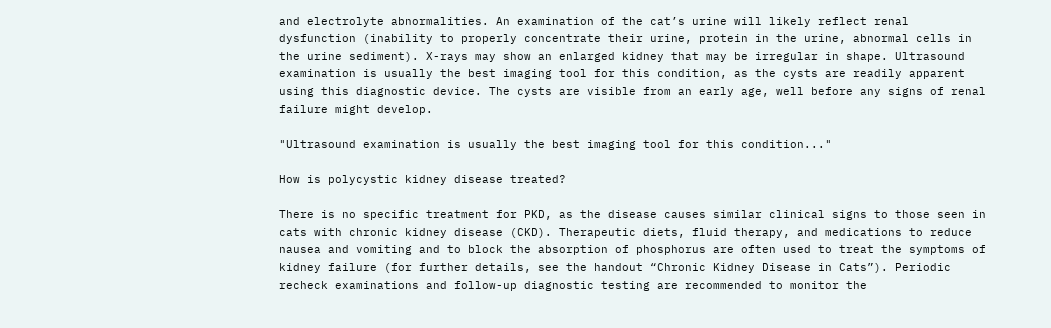and electrolyte abnormalities. An examination of the cat’s urine will likely reflect renal dysfunction (inability to properly concentrate their urine, protein in the urine, abnormal cells in the urine sediment). X-rays may show an enlarged kidney that may be irregular in shape. Ultrasound examination is usually the best imaging tool for this condition, as the cysts are readily apparent using this diagnostic device. The cysts are visible from an early age, well before any signs of renal failure might develop.

"Ultrasound examination is usually the best imaging tool for this condition..."

How is polycystic kidney disease treated?

There is no specific treatment for PKD, as the disease causes similar clinical signs to those seen in cats with chronic kidney disease (CKD). Therapeutic diets, fluid therapy, and medications to reduce nausea and vomiting and to block the absorption of phosphorus are often used to treat the symptoms of kidney failure (for further details, see the handout “Chronic Kidney Disease in Cats”). Periodic recheck examinations and follow-up diagnostic testing are recommended to monitor the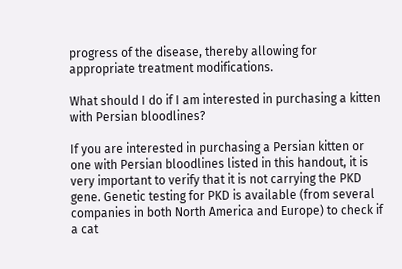progress of the disease, thereby allowing for appropriate treatment modifications.

What should I do if I am interested in purchasing a kitten with Persian bloodlines?

If you are interested in purchasing a Persian kitten or one with Persian bloodlines listed in this handout, it is very important to verify that it is not carrying the PKD gene. Genetic testing for PKD is available (from several companies in both North America and Europe) to check if a cat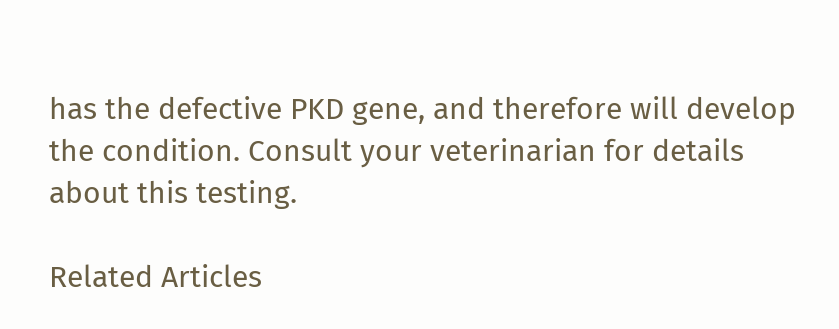has the defective PKD gene, and therefore will develop the condition. Consult your veterinarian for details about this testing.

Related Articles